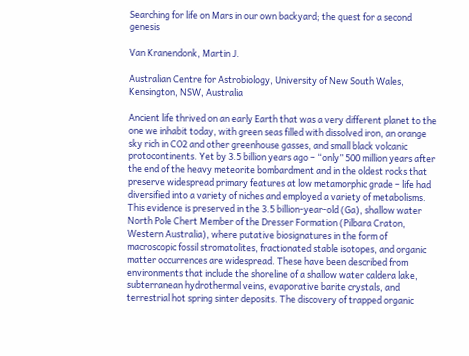Searching for life on Mars in our own backyard; the quest for a second genesis

Van Kranendonk, Martin J.

Australian Centre for Astrobiology, University of New South Wales, Kensington, NSW, Australia

Ancient life thrived on an early Earth that was a very different planet to the one we inhabit today, with green seas filled with dissolved iron, an orange sky rich in CO2 and other greenhouse gasses, and small black volcanic protocontinents. Yet by 3.5 billion years ago – “only” 500 million years after the end of the heavy meteorite bombardment and in the oldest rocks that preserve widespread primary features at low metamorphic grade – life had diversified into a variety of niches and employed a variety of metabolisms.
This evidence is preserved in the 3.5 billion-year-old (Ga), shallow water North Pole Chert Member of the Dresser Formation (Pilbara Craton, Western Australia), where putative biosignatures in the form of macroscopic fossil stromatolites, fractionated stable isotopes, and organic matter occurrences are widespread. These have been described from environments that include the shoreline of a shallow water caldera lake, subterranean hydrothermal veins, evaporative barite crystals, and terrestrial hot spring sinter deposits. The discovery of trapped organic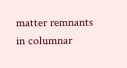matter remnants in columnar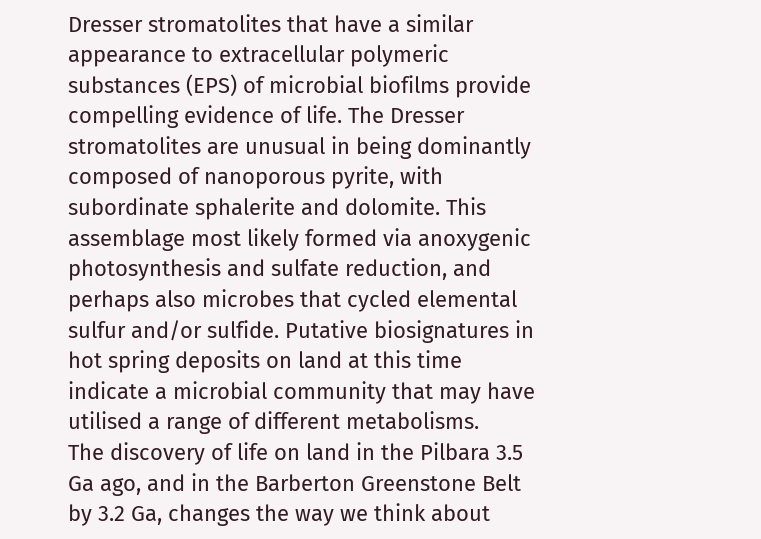Dresser stromatolites that have a similar appearance to extracellular polymeric substances (EPS) of microbial biofilms provide compelling evidence of life. The Dresser stromatolites are unusual in being dominantly composed of nanoporous pyrite, with subordinate sphalerite and dolomite. This assemblage most likely formed via anoxygenic photosynthesis and sulfate reduction, and perhaps also microbes that cycled elemental sulfur and/or sulfide. Putative biosignatures in hot spring deposits on land at this time indicate a microbial community that may have utilised a range of different metabolisms.
The discovery of life on land in the Pilbara 3.5 Ga ago, and in the Barberton Greenstone Belt by 3.2 Ga, changes the way we think about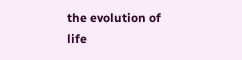the evolution of life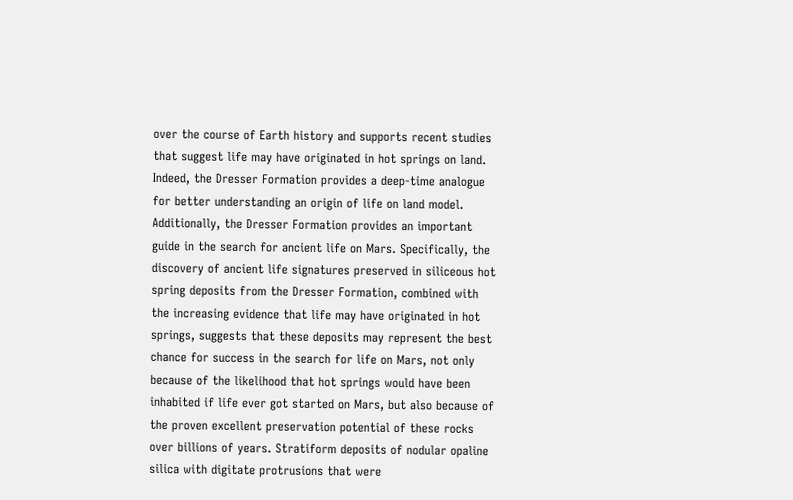over the course of Earth history and supports recent studies that suggest life may have originated in hot springs on land. Indeed, the Dresser Formation provides a deep-time analogue for better understanding an origin of life on land model.
Additionally, the Dresser Formation provides an important guide in the search for ancient life on Mars. Specifically, the discovery of ancient life signatures preserved in siliceous hot spring deposits from the Dresser Formation, combined with the increasing evidence that life may have originated in hot springs, suggests that these deposits may represent the best chance for success in the search for life on Mars, not only because of the likelihood that hot springs would have been inhabited if life ever got started on Mars, but also because of the proven excellent preservation potential of these rocks over billions of years. Stratiform deposits of nodular opaline silica with digitate protrusions that were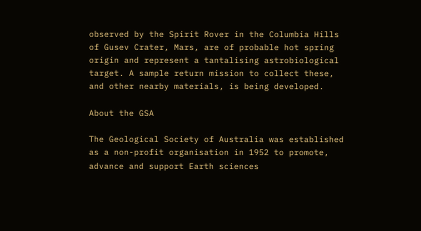observed by the Spirit Rover in the Columbia Hills of Gusev Crater, Mars, are of probable hot spring origin and represent a tantalising astrobiological target. A sample return mission to collect these, and other nearby materials, is being developed.

About the GSA

The Geological Society of Australia was established as a non-profit organisation in 1952 to promote, advance and support Earth sciences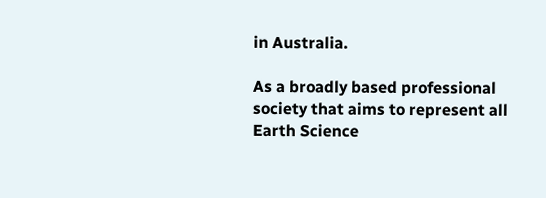in Australia.

As a broadly based professional society that aims to represent all Earth Science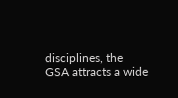disciplines, the GSA attracts a wide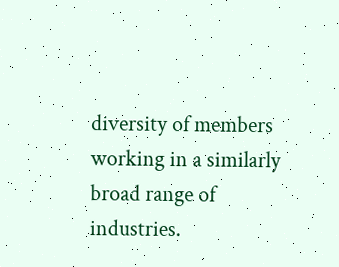diversity of members working in a similarly broad range of industries.